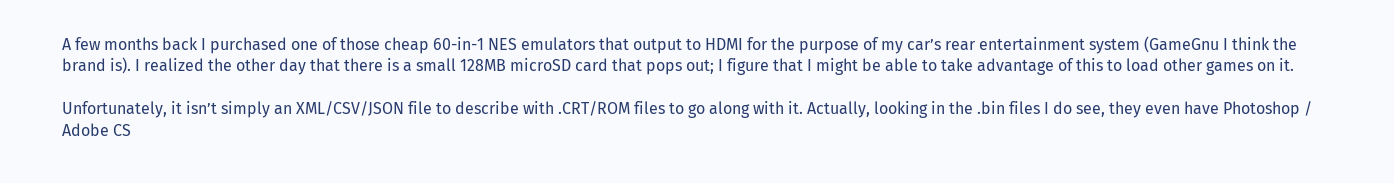A few months back I purchased one of those cheap 60-in-1 NES emulators that output to HDMI for the purpose of my car’s rear entertainment system (GameGnu I think the brand is). I realized the other day that there is a small 128MB microSD card that pops out; I figure that I might be able to take advantage of this to load other games on it.

Unfortunately, it isn’t simply an XML/CSV/JSON file to describe with .CRT/ROM files to go along with it. Actually, looking in the .bin files I do see, they even have Photoshop / Adobe CS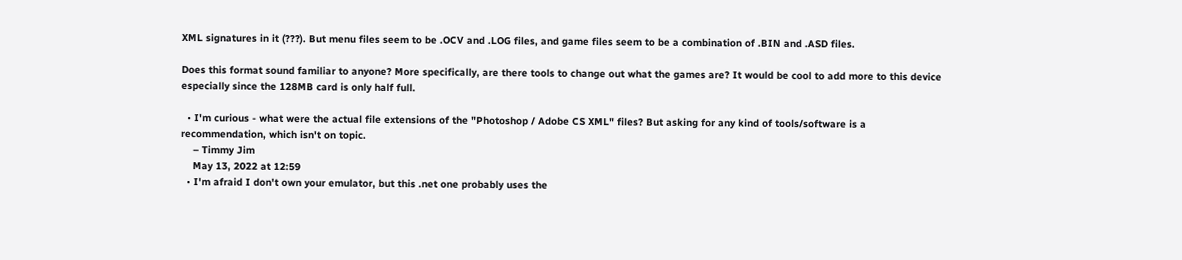XML signatures in it (???). But menu files seem to be .OCV and .LOG files, and game files seem to be a combination of .BIN and .ASD files.

Does this format sound familiar to anyone? More specifically, are there tools to change out what the games are? It would be cool to add more to this device especially since the 128MB card is only half full.

  • I'm curious - what were the actual file extensions of the "Photoshop / Adobe CS XML" files? But asking for any kind of tools/software is a recommendation, which isn't on topic.
    – Timmy Jim
    May 13, 2022 at 12:59
  • I'm afraid I don't own your emulator, but this .net one probably uses the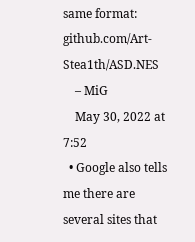same format: github.com/Art-Stea1th/ASD.NES
    – MiG
    May 30, 2022 at 7:52
  • Google also tells me there are several sites that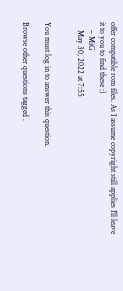offer compatible rom files. As I assume copyright still applies I'll leave it to you to find these :)
    – MiG
    May 30, 2022 at 7:55


You must log in to answer this question.

Browse other questions tagged .